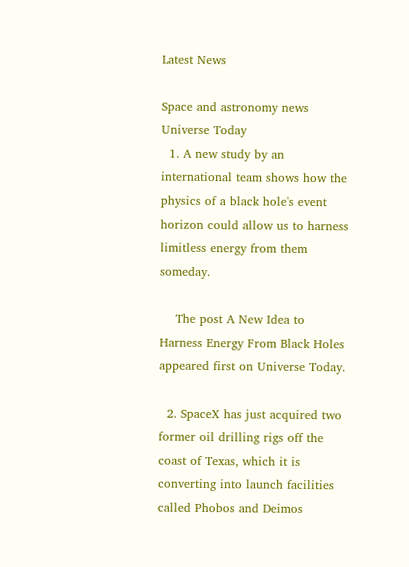Latest News

Space and astronomy news
Universe Today
  1. A new study by an international team shows how the physics of a black hole's event horizon could allow us to harness limitless energy from them someday.

    The post A New Idea to Harness Energy From Black Holes appeared first on Universe Today.

  2. SpaceX has just acquired two former oil drilling rigs off the coast of Texas, which it is converting into launch facilities called Phobos and Deimos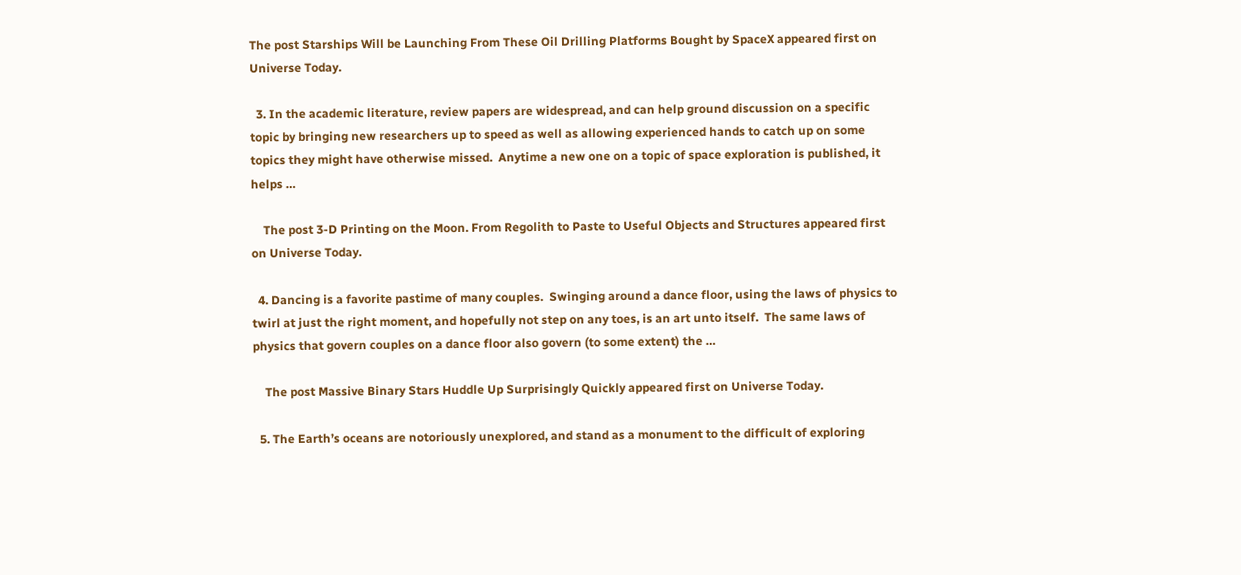The post Starships Will be Launching From These Oil Drilling Platforms Bought by SpaceX appeared first on Universe Today.

  3. In the academic literature, review papers are widespread, and can help ground discussion on a specific topic by bringing new researchers up to speed as well as allowing experienced hands to catch up on some topics they might have otherwise missed.  Anytime a new one on a topic of space exploration is published, it helps …

    The post 3-D Printing on the Moon. From Regolith to Paste to Useful Objects and Structures appeared first on Universe Today.

  4. Dancing is a favorite pastime of many couples.  Swinging around a dance floor, using the laws of physics to twirl at just the right moment, and hopefully not step on any toes, is an art unto itself.  The same laws of physics that govern couples on a dance floor also govern (to some extent) the …

    The post Massive Binary Stars Huddle Up Surprisingly Quickly appeared first on Universe Today.

  5. The Earth’s oceans are notoriously unexplored, and stand as a monument to the difficult of exploring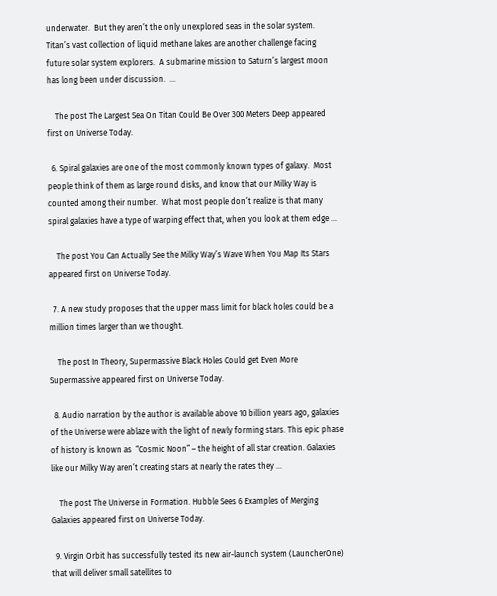underwater.  But they aren’t the only unexplored seas in the solar system.  Titan’s vast collection of liquid methane lakes are another challenge facing future solar system explorers.  A submarine mission to Saturn’s largest moon has long been under discussion.  …

    The post The Largest Sea On Titan Could Be Over 300 Meters Deep appeared first on Universe Today.

  6. Spiral galaxies are one of the most commonly known types of galaxy.  Most people think of them as large round disks, and know that our Milky Way is counted among their number.  What most people don’t realize is that many spiral galaxies have a type of warping effect that, when you look at them edge …

    The post You Can Actually See the Milky Way’s Wave When You Map Its Stars appeared first on Universe Today.

  7. A new study proposes that the upper mass limit for black holes could be a million times larger than we thought.

    The post In Theory, Supermassive Black Holes Could get Even More Supermassive appeared first on Universe Today.

  8. Audio narration by the author is available above 10 billion years ago, galaxies of the Universe were ablaze with the light of newly forming stars. This epic phase of history is known as  “Cosmic Noon” – the height of all star creation. Galaxies like our Milky Way aren’t creating stars at nearly the rates they …

    The post The Universe in Formation. Hubble Sees 6 Examples of Merging Galaxies appeared first on Universe Today.

  9. Virgin Orbit has successfully tested its new air-launch system (LauncherOne) that will deliver small satellites to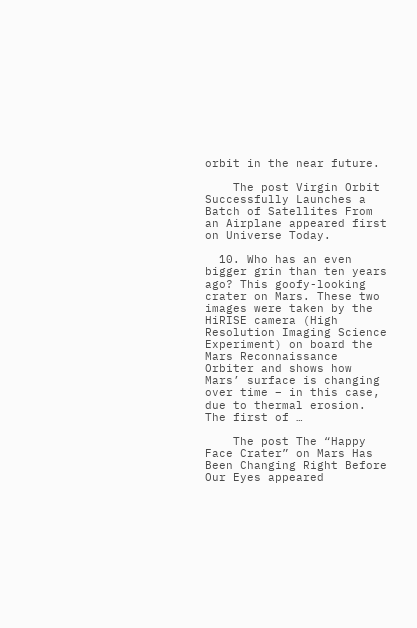orbit in the near future.

    The post Virgin Orbit Successfully Launches a Batch of Satellites From an Airplane appeared first on Universe Today.

  10. Who has an even bigger grin than ten years ago? This goofy-looking crater on Mars. These two images were taken by the HiRISE camera (High Resolution Imaging Science Experiment) on board the Mars Reconnaissance Orbiter and shows how Mars’ surface is changing over time – in this case, due to thermal erosion. The first of …

    The post The “Happy Face Crater” on Mars Has Been Changing Right Before Our Eyes appeared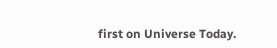first on Universe Today.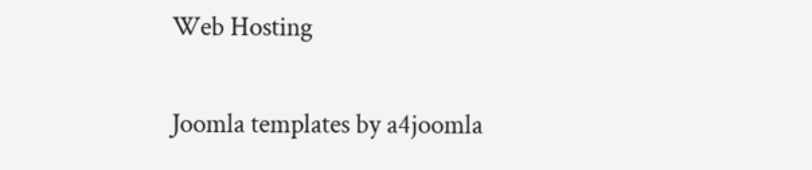Web Hosting

Joomla templates by a4joomla